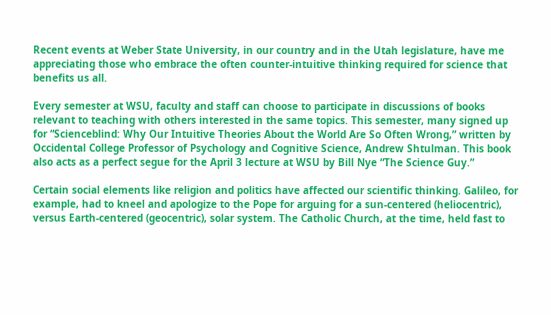Recent events at Weber State University, in our country and in the Utah legislature, have me appreciating those who embrace the often counter-intuitive thinking required for science that benefits us all.

Every semester at WSU, faculty and staff can choose to participate in discussions of books relevant to teaching with others interested in the same topics. This semester, many signed up for “Scienceblind: Why Our Intuitive Theories About the World Are So Often Wrong,” written by Occidental College Professor of Psychology and Cognitive Science, Andrew Shtulman. This book also acts as a perfect segue for the April 3 lecture at WSU by Bill Nye “The Science Guy.”

Certain social elements like religion and politics have affected our scientific thinking. Galileo, for example, had to kneel and apologize to the Pope for arguing for a sun-centered (heliocentric), versus Earth-centered (geocentric), solar system. The Catholic Church, at the time, held fast to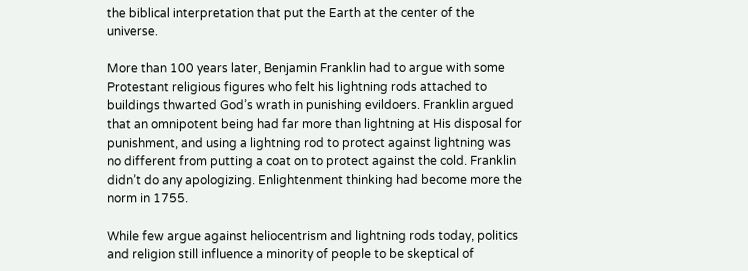the biblical interpretation that put the Earth at the center of the universe.

More than 100 years later, Benjamin Franklin had to argue with some Protestant religious figures who felt his lightning rods attached to buildings thwarted God’s wrath in punishing evildoers. Franklin argued that an omnipotent being had far more than lightning at His disposal for punishment, and using a lightning rod to protect against lightning was no different from putting a coat on to protect against the cold. Franklin didn’t do any apologizing. Enlightenment thinking had become more the norm in 1755.

While few argue against heliocentrism and lightning rods today, politics and religion still influence a minority of people to be skeptical of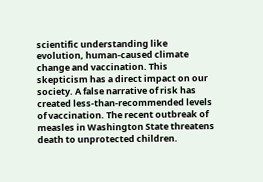scientific understanding like evolution, human-caused climate change and vaccination. This skepticism has a direct impact on our society. A false narrative of risk has created less-than-recommended levels of vaccination. The recent outbreak of measles in Washington State threatens death to unprotected children.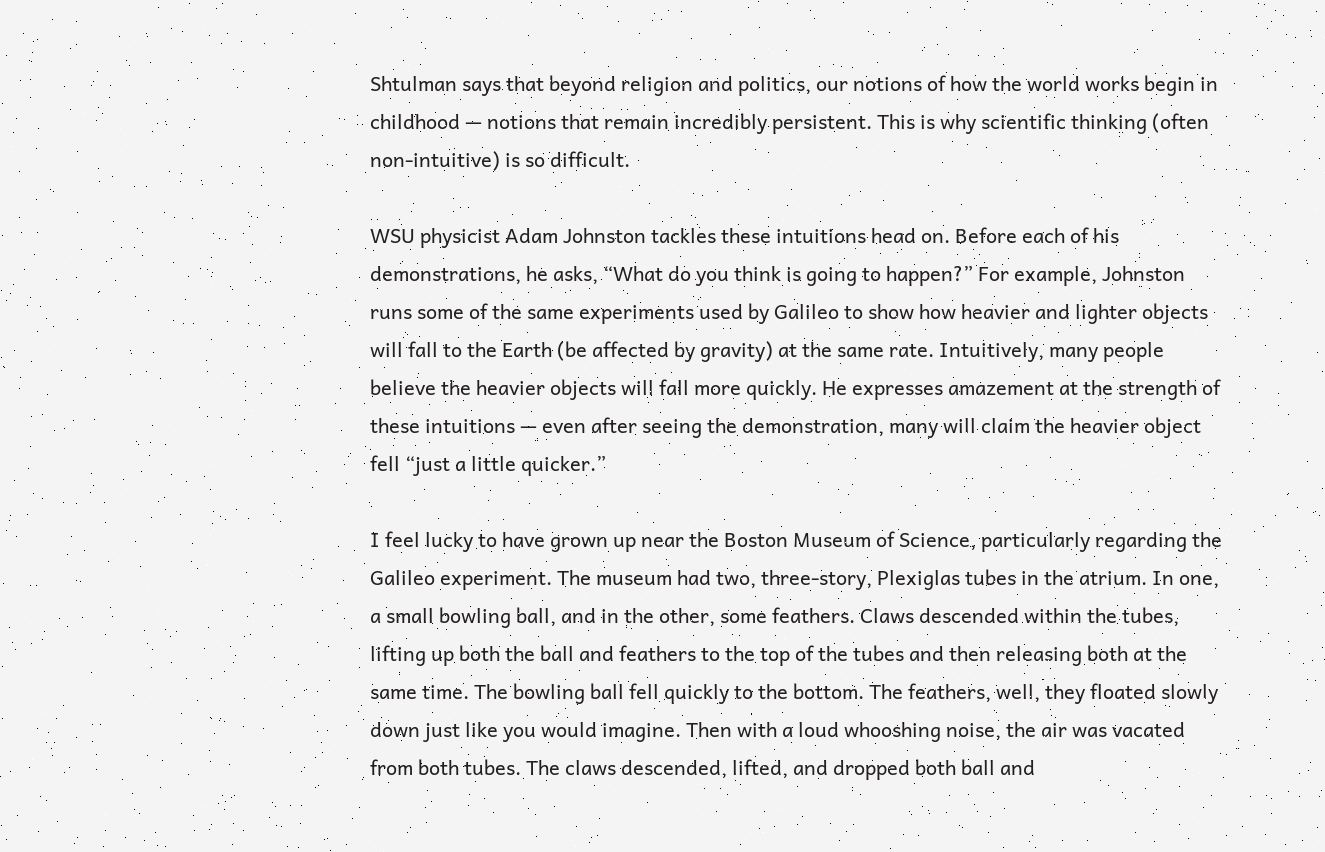Shtulman says that beyond religion and politics, our notions of how the world works begin in childhood — notions that remain incredibly persistent. This is why scientific thinking (often non-intuitive) is so difficult.

WSU physicist Adam Johnston tackles these intuitions head on. Before each of his demonstrations, he asks, “What do you think is going to happen?” For example, Johnston runs some of the same experiments used by Galileo to show how heavier and lighter objects will fall to the Earth (be affected by gravity) at the same rate. Intuitively, many people believe the heavier objects will fall more quickly. He expresses amazement at the strength of these intuitions — even after seeing the demonstration, many will claim the heavier object fell “just a little quicker.”

I feel lucky to have grown up near the Boston Museum of Science, particularly regarding the Galileo experiment. The museum had two, three-story, Plexiglas tubes in the atrium. In one, a small bowling ball, and in the other, some feathers. Claws descended within the tubes, lifting up both the ball and feathers to the top of the tubes and then releasing both at the same time. The bowling ball fell quickly to the bottom. The feathers, well, they floated slowly down just like you would imagine. Then with a loud whooshing noise, the air was vacated from both tubes. The claws descended, lifted, and dropped both ball and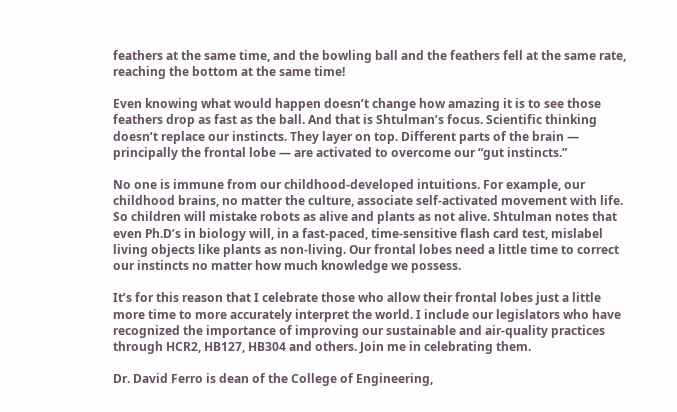feathers at the same time, and the bowling ball and the feathers fell at the same rate, reaching the bottom at the same time!

Even knowing what would happen doesn’t change how amazing it is to see those feathers drop as fast as the ball. And that is Shtulman’s focus. Scientific thinking doesn’t replace our instincts. They layer on top. Different parts of the brain — principally the frontal lobe — are activated to overcome our “gut instincts.”

No one is immune from our childhood-developed intuitions. For example, our childhood brains, no matter the culture, associate self-activated movement with life. So children will mistake robots as alive and plants as not alive. Shtulman notes that even Ph.D’s in biology will, in a fast-paced, time-sensitive flash card test, mislabel living objects like plants as non-living. Our frontal lobes need a little time to correct our instincts no matter how much knowledge we possess.

It’s for this reason that I celebrate those who allow their frontal lobes just a little more time to more accurately interpret the world. I include our legislators who have recognized the importance of improving our sustainable and air-quality practices through HCR2, HB127, HB304 and others. Join me in celebrating them.

Dr. David Ferro is dean of the College of Engineering,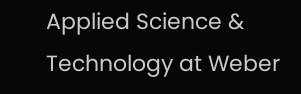Applied Science & Technology at Weber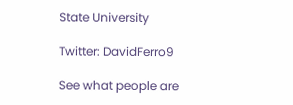State University

Twitter: DavidFerro9

See what people are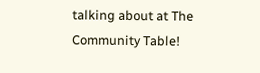talking about at The Community Table!